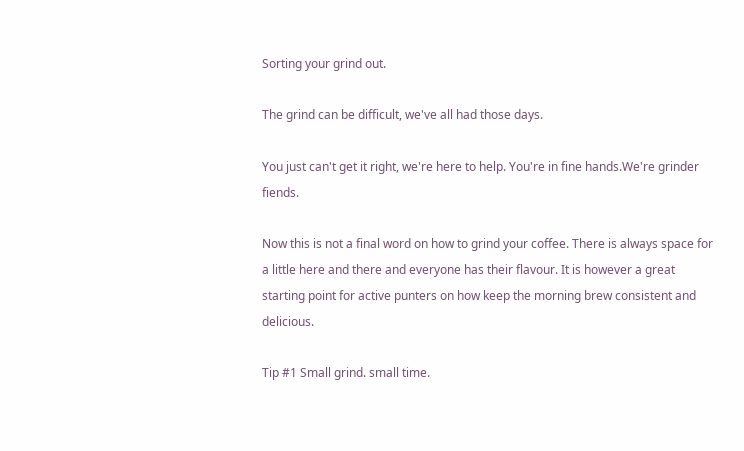Sorting your grind out.

The grind can be difficult, we've all had those days.

You just can't get it right, we're here to help. You're in fine hands.We're grinder fiends.

Now this is not a final word on how to grind your coffee. There is always space for a little here and there and everyone has their flavour. It is however a great starting point for active punters on how keep the morning brew consistent and delicious.

Tip #1 Small grind. small time.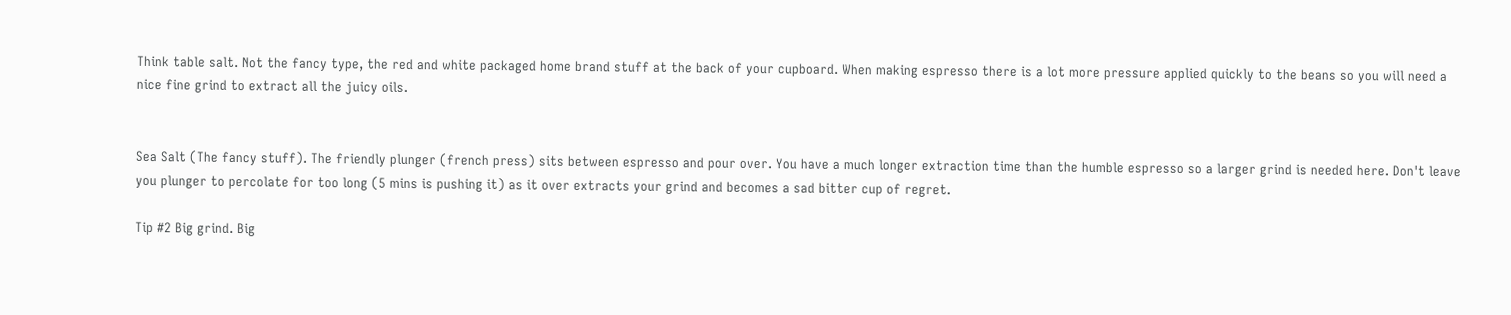Think table salt. Not the fancy type, the red and white packaged home brand stuff at the back of your cupboard. When making espresso there is a lot more pressure applied quickly to the beans so you will need a nice fine grind to extract all the juicy oils.


Sea Salt (The fancy stuff). The friendly plunger (french press) sits between espresso and pour over. You have a much longer extraction time than the humble espresso so a larger grind is needed here. Don't leave you plunger to percolate for too long (5 mins is pushing it) as it over extracts your grind and becomes a sad bitter cup of regret.

Tip #2 Big grind. Big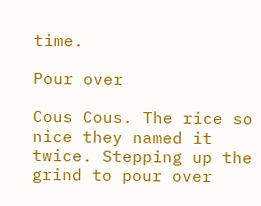time.

Pour over

Cous Cous. The rice so nice they named it twice. Stepping up the grind to pour over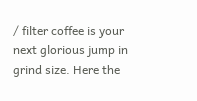/ filter coffee is your next glorious jump in grind size. Here the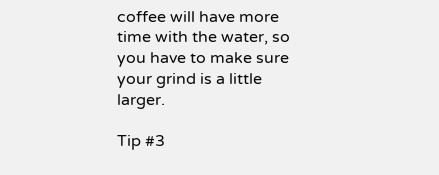coffee will have more time with the water, so you have to make sure your grind is a little larger.

Tip #3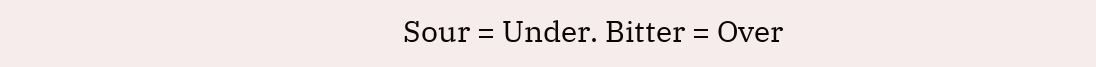Sour = Under. Bitter = Over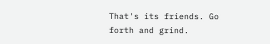That's its friends. Go forth and grind.